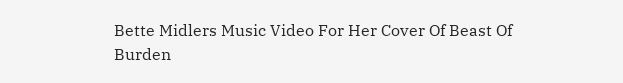Bette Midlers Music Video For Her Cover Of Beast Of Burden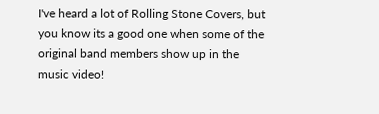I've heard a lot of Rolling Stone Covers, but you know its a good one when some of the original band members show up in the music video!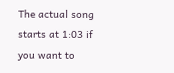The actual song starts at 1:03 if you want to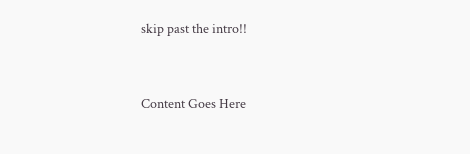skip past the intro!!


Content Goes Here